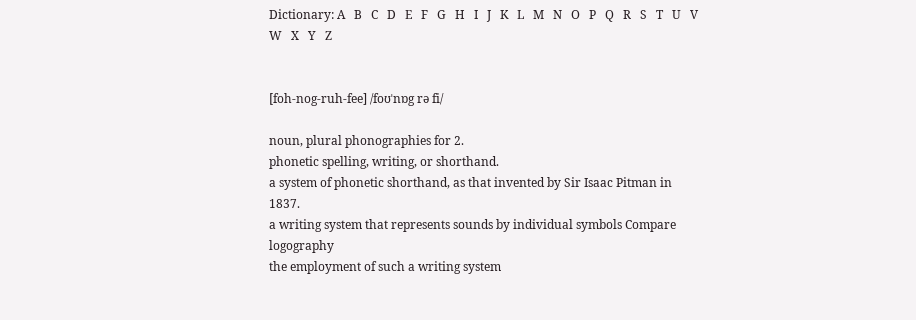Dictionary: A   B   C   D   E   F   G   H   I   J   K   L   M   N   O   P   Q   R   S   T   U   V   W   X   Y   Z


[foh-nog-ruh-fee] /foʊˈnɒg rə fi/

noun, plural phonographies for 2.
phonetic spelling, writing, or shorthand.
a system of phonetic shorthand, as that invented by Sir Isaac Pitman in 1837.
a writing system that represents sounds by individual symbols Compare logography
the employment of such a writing system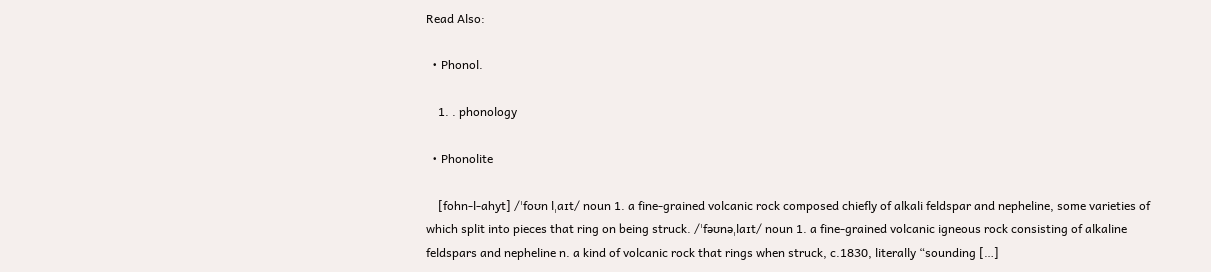Read Also:

  • Phonol.

    1. . phonology

  • Phonolite

    [fohn-l-ahyt] /ˈfoʊn lˌaɪt/ noun 1. a fine-grained volcanic rock composed chiefly of alkali feldspar and nepheline, some varieties of which split into pieces that ring on being struck. /ˈfəʊnəˌlaɪt/ noun 1. a fine-grained volcanic igneous rock consisting of alkaline feldspars and nepheline n. a kind of volcanic rock that rings when struck, c.1830, literally “sounding […]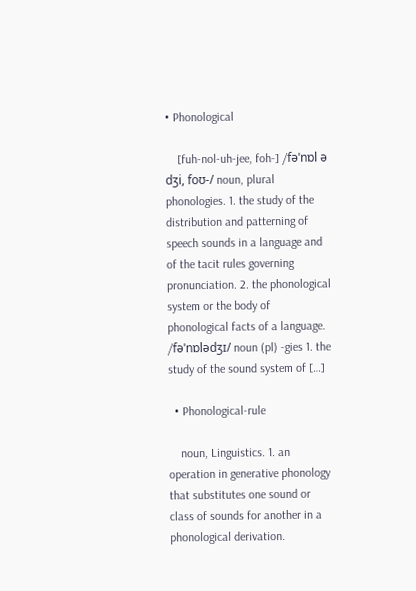• Phonological

    [fuh-nol-uh-jee, foh-] /fəˈnɒl ə dʒi, foʊ-/ noun, plural phonologies. 1. the study of the distribution and patterning of speech sounds in a language and of the tacit rules governing pronunciation. 2. the phonological system or the body of phonological facts of a language. /fəˈnɒlədʒɪ/ noun (pl) -gies 1. the study of the sound system of […]

  • Phonological-rule

    noun, Linguistics. 1. an operation in generative phonology that substitutes one sound or class of sounds for another in a phonological derivation.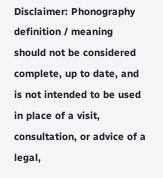Disclaimer: Phonography definition / meaning should not be considered complete, up to date, and is not intended to be used in place of a visit, consultation, or advice of a legal,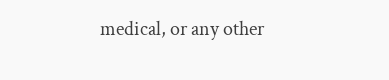medical, or any other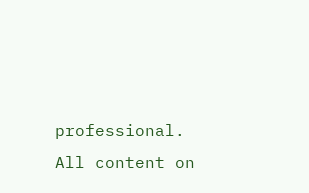professional. All content on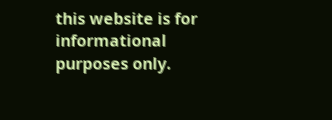this website is for informational purposes only.